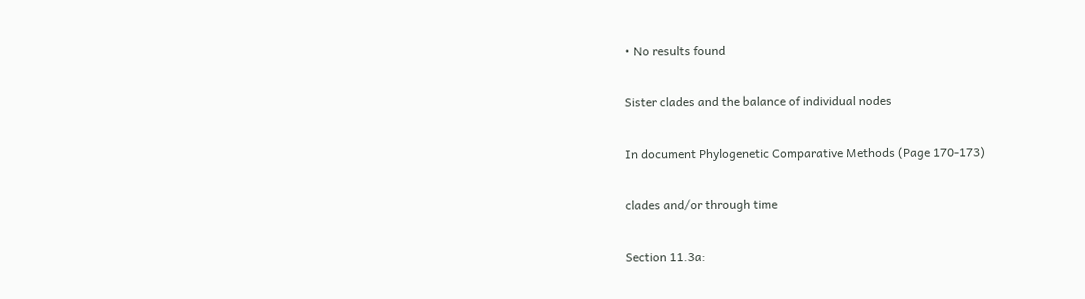• No results found

Sister clades and the balance of individual nodes

In document Phylogenetic Comparative Methods (Page 170-173)

clades and/or through time

Section 11.3a: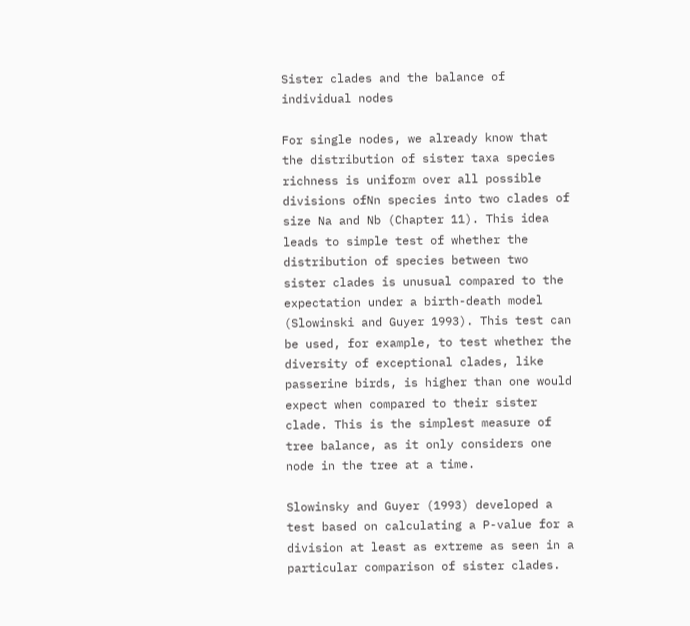Sister clades and the balance of individual nodes

For single nodes, we already know that the distribution of sister taxa species richness is uniform over all possible divisions ofNn species into two clades of size Na and Nb (Chapter 11). This idea leads to simple test of whether the distribution of species between two sister clades is unusual compared to the expectation under a birth-death model (Slowinski and Guyer 1993). This test can be used, for example, to test whether the diversity of exceptional clades, like passerine birds, is higher than one would expect when compared to their sister clade. This is the simplest measure of tree balance, as it only considers one node in the tree at a time.

Slowinsky and Guyer (1993) developed a test based on calculating a P-value for a division at least as extreme as seen in a particular comparison of sister clades.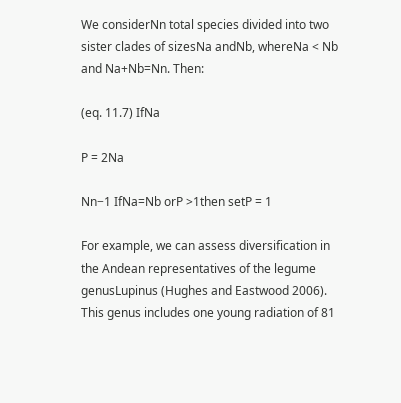We considerNn total species divided into two sister clades of sizesNa andNb, whereNa < Nb and Na+Nb=Nn. Then:

(eq. 11.7) IfNa

P = 2Na

Nn−1 IfNa=Nb orP >1then setP = 1

For example, we can assess diversification in the Andean representatives of the legume genusLupinus (Hughes and Eastwood 2006). This genus includes one young radiation of 81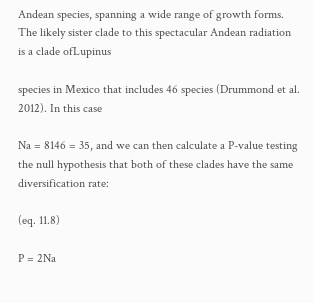Andean species, spanning a wide range of growth forms. The likely sister clade to this spectacular Andean radiation is a clade ofLupinus

species in Mexico that includes 46 species (Drummond et al. 2012). In this case

Na = 8146 = 35, and we can then calculate a P-value testing the null hypothesis that both of these clades have the same diversification rate:

(eq. 11.8)

P = 2Na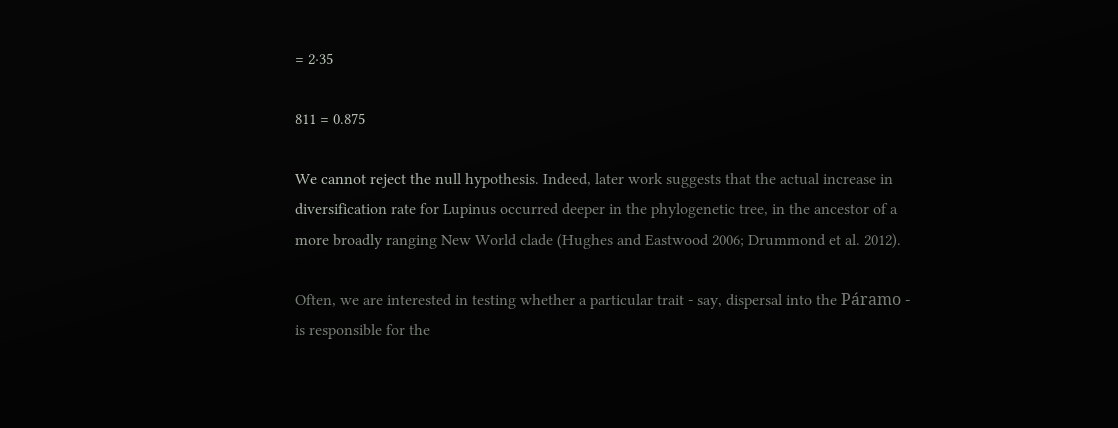= 2·35

811 = 0.875

We cannot reject the null hypothesis. Indeed, later work suggests that the actual increase in diversification rate for Lupinus occurred deeper in the phylogenetic tree, in the ancestor of a more broadly ranging New World clade (Hughes and Eastwood 2006; Drummond et al. 2012).

Often, we are interested in testing whether a particular trait - say, dispersal into the Páramo - is responsible for the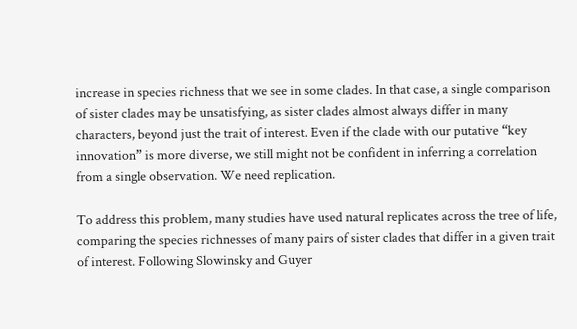increase in species richness that we see in some clades. In that case, a single comparison of sister clades may be unsatisfying, as sister clades almost always differ in many characters, beyond just the trait of interest. Even if the clade with our putative “key innovation” is more diverse, we still might not be confident in inferring a correlation from a single observation. We need replication.

To address this problem, many studies have used natural replicates across the tree of life, comparing the species richnesses of many pairs of sister clades that differ in a given trait of interest. Following Slowinsky and Guyer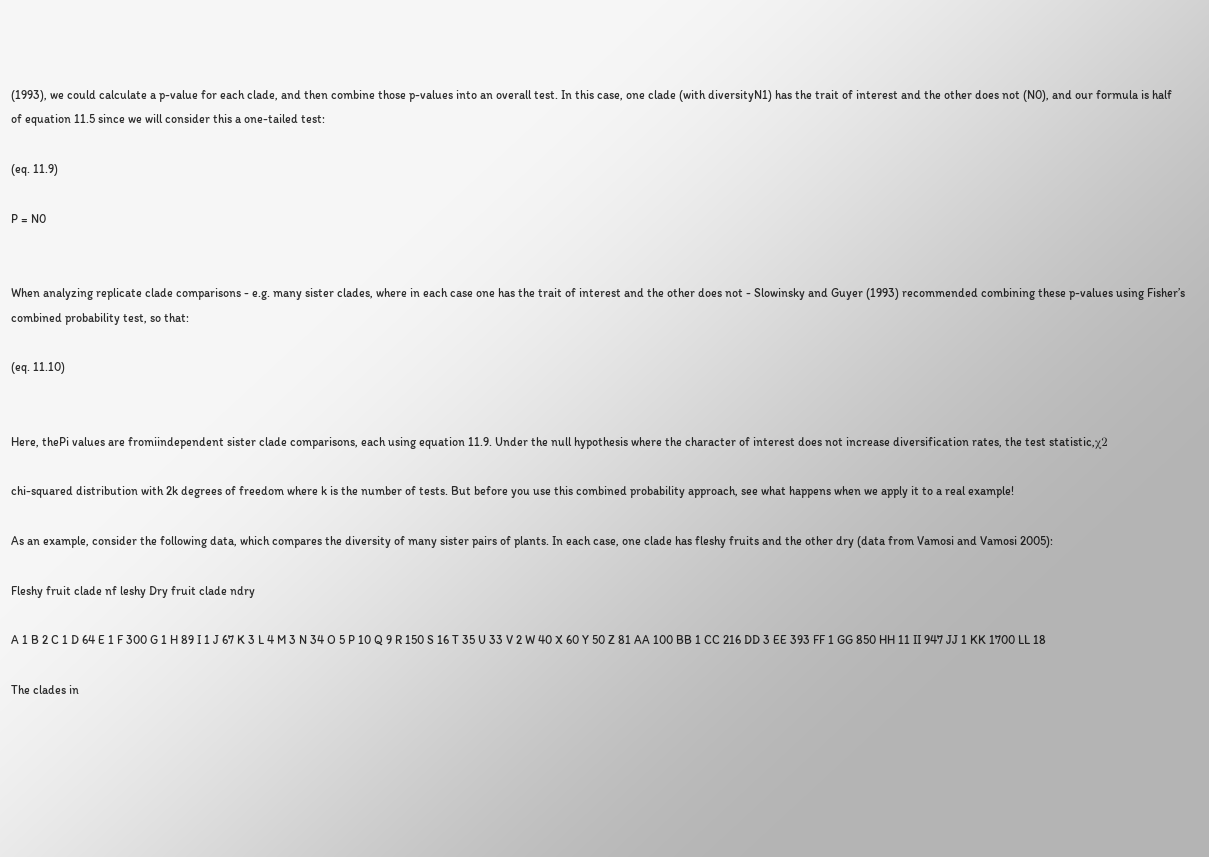(1993), we could calculate a p-value for each clade, and then combine those p-values into an overall test. In this case, one clade (with diversityN1) has the trait of interest and the other does not (N0), and our formula is half of equation 11.5 since we will consider this a one-tailed test:

(eq. 11.9)

P = N0


When analyzing replicate clade comparisons - e.g. many sister clades, where in each case one has the trait of interest and the other does not - Slowinsky and Guyer (1993) recommended combining these p-values using Fisher’s combined probability test, so that:

(eq. 11.10)


Here, thePi values are fromiindependent sister clade comparisons, each using equation 11.9. Under the null hypothesis where the character of interest does not increase diversification rates, the test statistic,χ2

chi-squared distribution with 2k degrees of freedom where k is the number of tests. But before you use this combined probability approach, see what happens when we apply it to a real example!

As an example, consider the following data, which compares the diversity of many sister pairs of plants. In each case, one clade has fleshy fruits and the other dry (data from Vamosi and Vamosi 2005):

Fleshy fruit clade nf leshy Dry fruit clade ndry

A 1 B 2 C 1 D 64 E 1 F 300 G 1 H 89 I 1 J 67 K 3 L 4 M 3 N 34 O 5 P 10 Q 9 R 150 S 16 T 35 U 33 V 2 W 40 X 60 Y 50 Z 81 AA 100 BB 1 CC 216 DD 3 EE 393 FF 1 GG 850 HH 11 II 947 JJ 1 KK 1700 LL 18

The clades in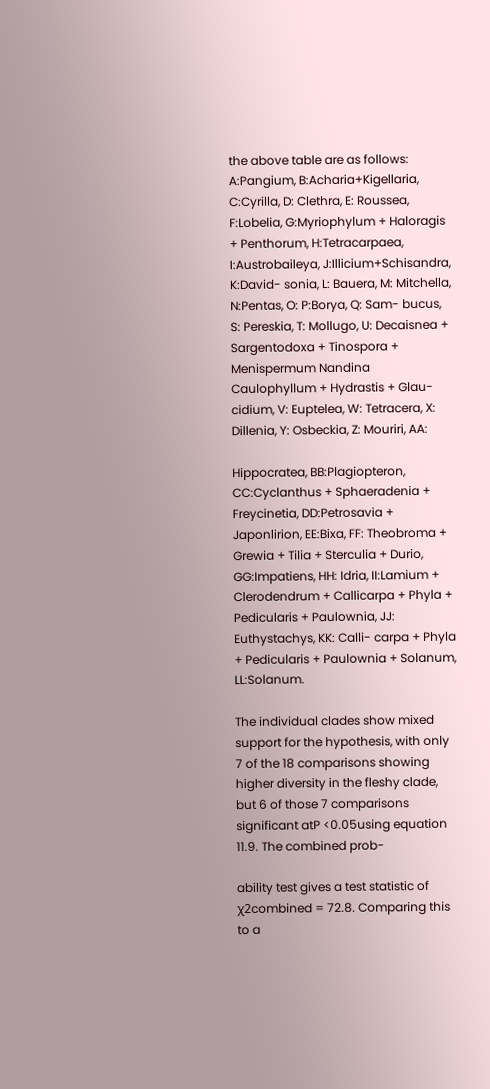the above table are as follows: A:Pangium, B:Acharia+Kigellaria, C:Cyrilla, D: Clethra, E: Roussea, F:Lobelia, G:Myriophylum + Haloragis + Penthorum, H:Tetracarpaea, I:Austrobaileya, J:Illicium+Schisandra, K:David- sonia, L: Bauera, M: Mitchella, N:Pentas, O: P:Borya, Q: Sam- bucus, S: Pereskia, T: Mollugo, U: Decaisnea + Sargentodoxa + Tinospora + Menispermum Nandina Caulophyllum + Hydrastis + Glau- cidium, V: Euptelea, W: Tetracera, X: Dillenia, Y: Osbeckia, Z: Mouriri, AA:

Hippocratea, BB:Plagiopteron, CC:Cyclanthus + Sphaeradenia + Freycinetia, DD:Petrosavia + Japonlirion, EE:Bixa, FF: Theobroma + Grewia + Tilia + Sterculia + Durio, GG:Impatiens, HH: Idria, II:Lamium + Clerodendrum + Callicarpa + Phyla + Pedicularis + Paulownia, JJ: Euthystachys, KK: Calli- carpa + Phyla + Pedicularis + Paulownia + Solanum, LL:Solanum.

The individual clades show mixed support for the hypothesis, with only 7 of the 18 comparisons showing higher diversity in the fleshy clade, but 6 of those 7 comparisons significant atP <0.05using equation 11.9. The combined prob-

ability test gives a test statistic of χ2combined = 72.8. Comparing this to a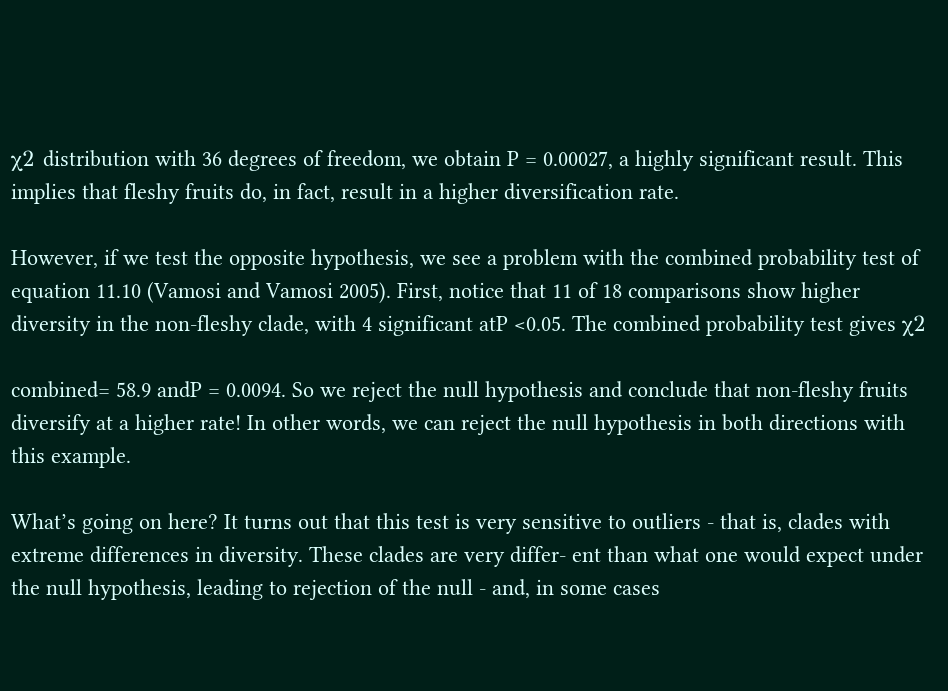χ2 distribution with 36 degrees of freedom, we obtain P = 0.00027, a highly significant result. This implies that fleshy fruits do, in fact, result in a higher diversification rate.

However, if we test the opposite hypothesis, we see a problem with the combined probability test of equation 11.10 (Vamosi and Vamosi 2005). First, notice that 11 of 18 comparisons show higher diversity in the non-fleshy clade, with 4 significant atP <0.05. The combined probability test gives χ2

combined= 58.9 andP = 0.0094. So we reject the null hypothesis and conclude that non-fleshy fruits diversify at a higher rate! In other words, we can reject the null hypothesis in both directions with this example.

What’s going on here? It turns out that this test is very sensitive to outliers - that is, clades with extreme differences in diversity. These clades are very differ- ent than what one would expect under the null hypothesis, leading to rejection of the null - and, in some cases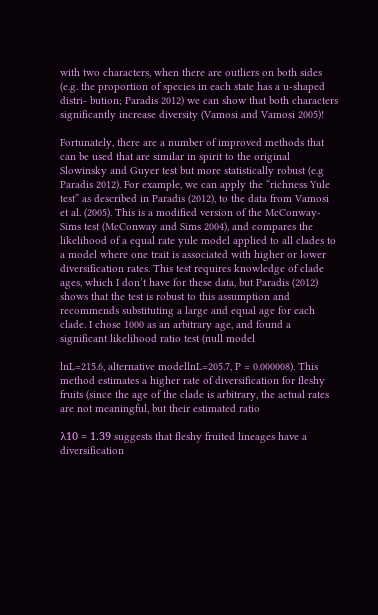with two characters, when there are outliers on both sides (e.g. the proportion of species in each state has a u-shaped distri- bution; Paradis 2012) we can show that both characters significantly increase diversity (Vamosi and Vamosi 2005)!

Fortunately, there are a number of improved methods that can be used that are similar in spirit to the original Slowinsky and Guyer test but more statistically robust (e.g Paradis 2012). For example, we can apply the “richness Yule test” as described in Paradis (2012), to the data from Vamosi et al. (2005). This is a modified version of the McConway-Sims test (McConway and Sims 2004), and compares the likelihood of a equal rate yule model applied to all clades to a model where one trait is associated with higher or lower diversification rates. This test requires knowledge of clade ages, which I don’t have for these data, but Paradis (2012) shows that the test is robust to this assumption and recommends substituting a large and equal age for each clade. I chose 1000 as an arbitrary age, and found a significant likelihood ratio test (null model

lnL=215.6, alternative modellnL=205.7, P = 0.000008). This method estimates a higher rate of diversification for fleshy fruits (since the age of the clade is arbitrary, the actual rates are not meaningful, but their estimated ratio

λ10 = 1.39 suggests that fleshy fruited lineages have a diversification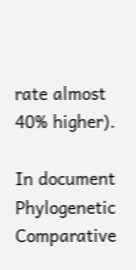rate almost 40% higher).

In document Phylogenetic Comparative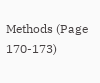Methods (Page 170-173)